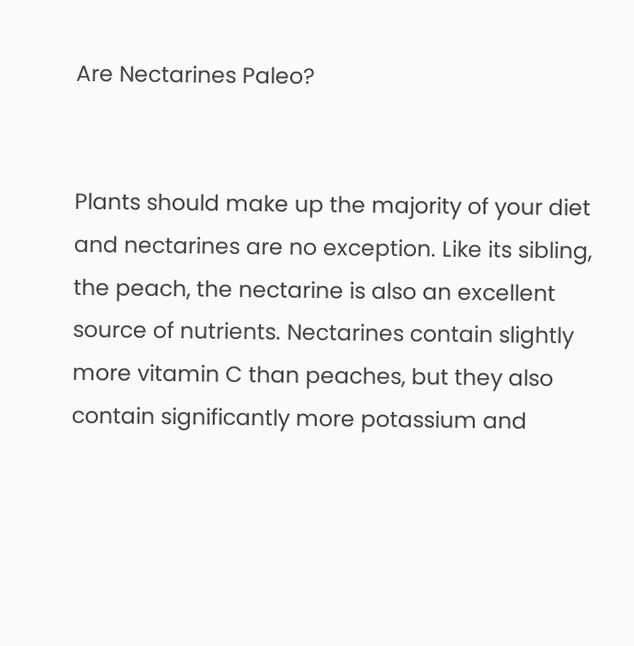Are Nectarines Paleo?


Plants should make up the majority of your diet and nectarines are no exception. Like its sibling, the peach, the nectarine is also an excellent source of nutrients. Nectarines contain slightly more vitamin C than peaches, but they also contain significantly more potassium and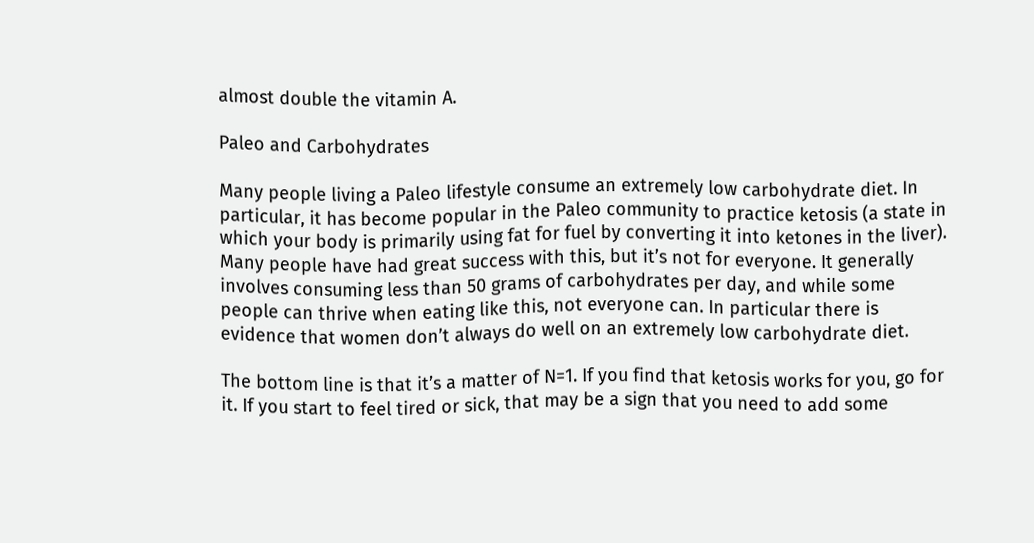almost double the vitamin A.

Paleo and Carbohydrates

Many people living a Paleo lifestyle consume an extremely low carbohydrate diet. In particular, it has become popular in the Paleo community to practice ketosis (a state in which your body is primarily using fat for fuel by converting it into ketones in the liver). Many people have had great success with this, but it’s not for everyone. It generally involves consuming less than 50 grams of carbohydrates per day, and while some people can thrive when eating like this, not everyone can. In particular there is evidence that women don’t always do well on an extremely low carbohydrate diet.

The bottom line is that it’s a matter of N=1. If you find that ketosis works for you, go for it. If you start to feel tired or sick, that may be a sign that you need to add some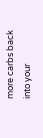more carbs back into your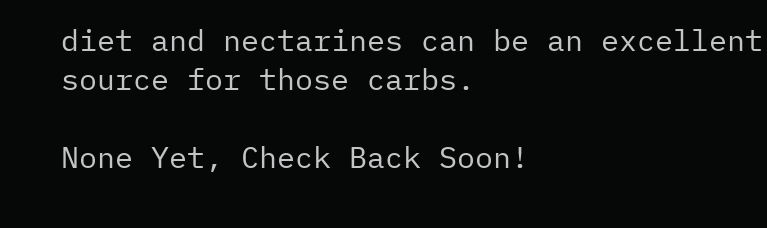diet and nectarines can be an excellent source for those carbs.

None Yet, Check Back Soon!